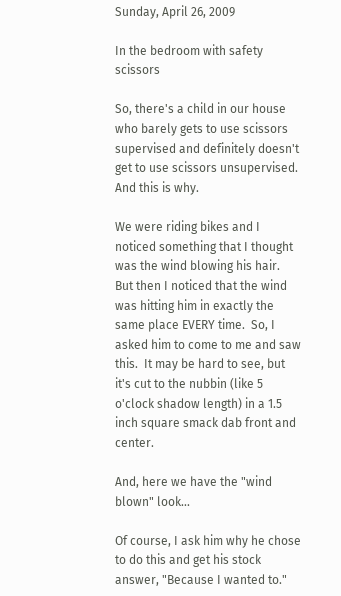Sunday, April 26, 2009

In the bedroom with safety scissors

So, there's a child in our house who barely gets to use scissors supervised and definitely doesn't get to use scissors unsupervised.  And this is why.

We were riding bikes and I noticed something that I thought was the wind blowing his hair.  But then I noticed that the wind was hitting him in exactly the same place EVERY time.  So, I asked him to come to me and saw this.  It may be hard to see, but it's cut to the nubbin (like 5 o'clock shadow length) in a 1.5 inch square smack dab front and center.

And, here we have the "wind blown" look...

Of course, I ask him why he chose to do this and get his stock answer, "Because I wanted to."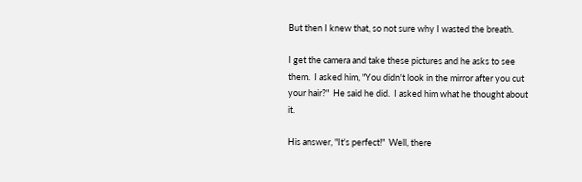But then I knew that, so not sure why I wasted the breath.

I get the camera and take these pictures and he asks to see them.  I asked him, "You didn't look in the mirror after you cut your hair?"  He said he did.  I asked him what he thought about it.

His answer, "It's perfect!"  Well, there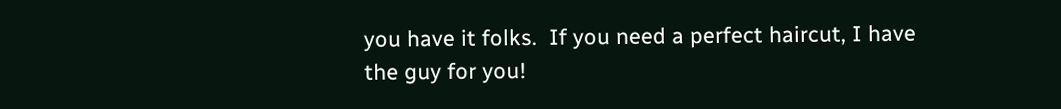you have it folks.  If you need a perfect haircut, I have the guy for you!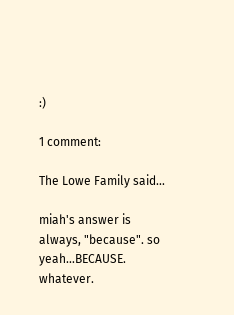:)

1 comment:

The Lowe Family said...

miah's answer is always, "because". so yeah...BECAUSE. whatever.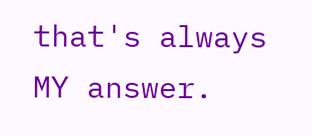that's always MY answer.